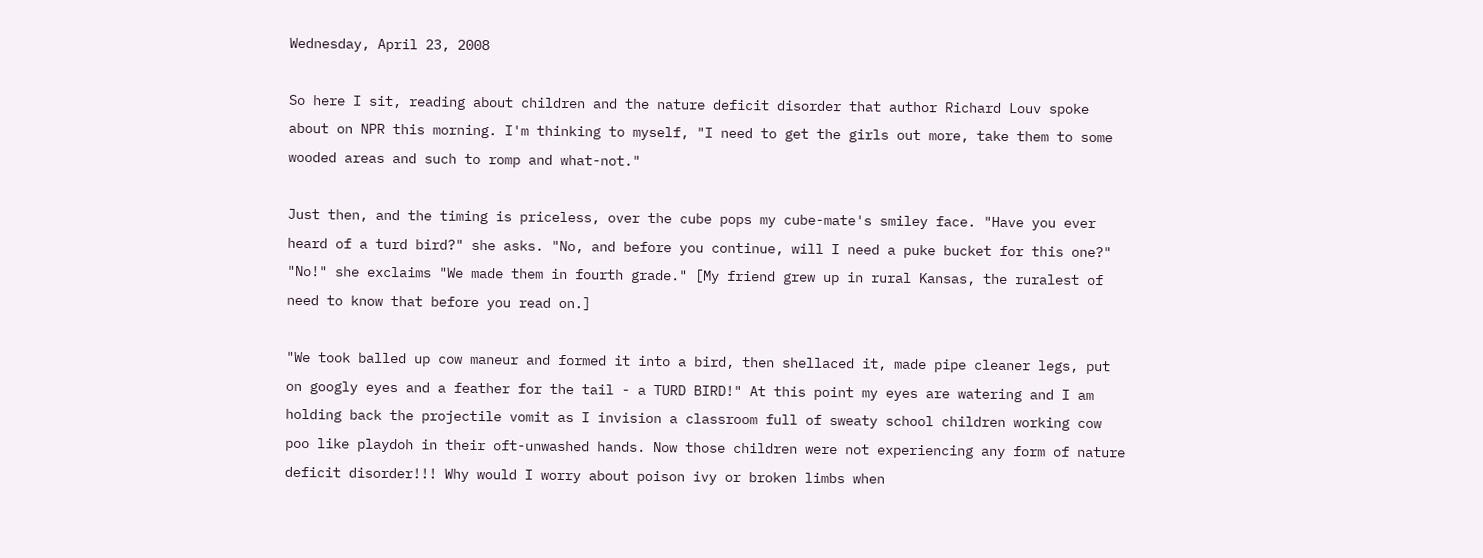Wednesday, April 23, 2008

So here I sit, reading about children and the nature deficit disorder that author Richard Louv spoke about on NPR this morning. I'm thinking to myself, "I need to get the girls out more, take them to some wooded areas and such to romp and what-not."

Just then, and the timing is priceless, over the cube pops my cube-mate's smiley face. "Have you ever heard of a turd bird?" she asks. "No, and before you continue, will I need a puke bucket for this one?" "No!" she exclaims "We made them in fourth grade." [My friend grew up in rural Kansas, the ruralest of need to know that before you read on.]

"We took balled up cow maneur and formed it into a bird, then shellaced it, made pipe cleaner legs, put on googly eyes and a feather for the tail - a TURD BIRD!" At this point my eyes are watering and I am holding back the projectile vomit as I invision a classroom full of sweaty school children working cow poo like playdoh in their oft-unwashed hands. Now those children were not experiencing any form of nature deficit disorder!!! Why would I worry about poison ivy or broken limbs when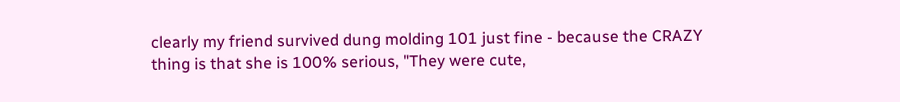clearly my friend survived dung molding 101 just fine - because the CRAZY thing is that she is 100% serious, "They were cute,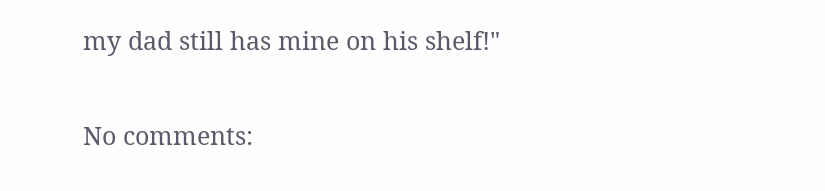my dad still has mine on his shelf!"

No comments: